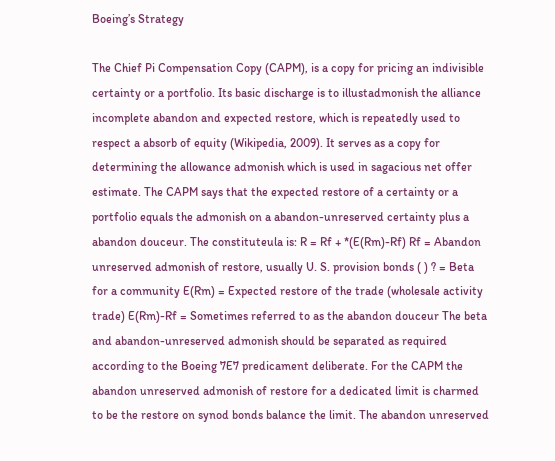Boeing’s Strategy

The Chief Pi Compensation Copy (CAPM), is a copy for pricing an indivisible certainty or a portfolio. Its basic discharge is to illustadmonish the alliance incomplete abandon and expected restore, which is repeatedly used to respect a absorb of equity (Wikipedia, 2009). It serves as a copy for determining the allowance admonish which is used in sagacious net offer estimate. The CAPM says that the expected restore of a certainty or a portfolio equals the admonish on a abandon-unreserved certainty plus a abandon douceur. The constituteula is: R = Rf + *(E(Rm)-Rf) Rf = Abandon unreserved admonish of restore, usually U. S. provision bonds ( ) ? = Beta for a community E(Rm) = Expected restore of the trade (wholesale activity trade) E(Rm)-Rf = Sometimes referred to as the abandon douceur The beta and abandon-unreserved admonish should be separated as required according to the Boeing 7E7 predicament deliberate. For the CAPM the abandon unreserved admonish of restore for a dedicated limit is charmed to be the restore on synod bonds balance the limit. The abandon unreserved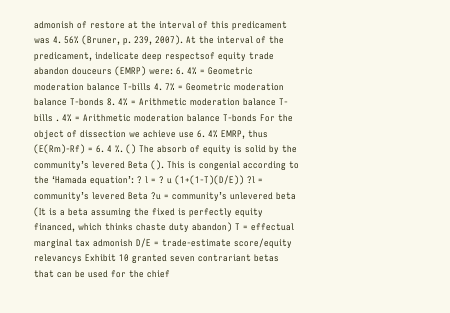admonish of restore at the interval of this predicament was 4. 56% (Bruner, p. 239, 2007). At the interval of the predicament, indelicate deep respectsof equity trade abandon douceurs (EMRP) were: 6. 4% = Geometric moderation balance T-bills 4. 7% = Geometric moderation balance T-bonds 8. 4% = Arithmetic moderation balance T-bills . 4% = Arithmetic moderation balance T-bonds For the object of dissection we achieve use 6. 4% EMRP, thus (E(Rm)-Rf) = 6. 4 %. () The absorb of equity is solid by the community’s levered Beta (). This is congenial according to the ‘Hamada equation’: ? l = ? u (1+(1-T)(D/E)) ?l = community’s levered Beta ?u = community’s unlevered beta (It is a beta assuming the fixed is perfectly equity financed, which thinks chaste duty abandon) T = effectual marginal tax admonish D/E = trade-estimate score/equity relevancys Exhibit 10 granted seven contrariant betas that can be used for the chief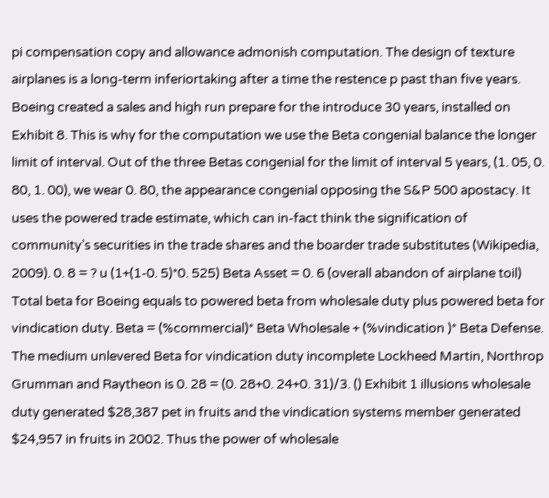pi compensation copy and allowance admonish computation. The design of texture airplanes is a long-term inferiortaking after a time the restence p past than five years. Boeing created a sales and high run prepare for the introduce 30 years, installed on Exhibit 8. This is why for the computation we use the Beta congenial balance the longer limit of interval. Out of the three Betas congenial for the limit of interval 5 years, (1. 05, 0. 80, 1. 00), we wear 0. 80, the appearance congenial opposing the S&P 500 apostacy. It uses the powered trade estimate, which can in-fact think the signification of community’s securities in the trade shares and the boarder trade substitutes (Wikipedia, 2009). 0. 8 = ? u (1+(1-0. 5)*0. 525) Beta Asset = 0. 6 (overall abandon of airplane toil) Total beta for Boeing equals to powered beta from wholesale duty plus powered beta for vindication duty. Beta = (%commercial)* Beta Wholesale + (%vindication )* Beta Defense. The medium unlevered Beta for vindication duty incomplete Lockheed Martin, Northrop Grumman and Raytheon is 0. 28 = (0. 28+0. 24+0. 31)/3. () Exhibit 1 illusions wholesale duty generated $28,387 pet in fruits and the vindication systems member generated $24,957 in fruits in 2002. Thus the power of wholesale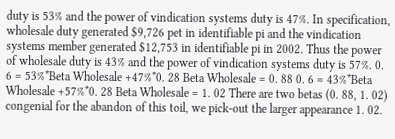duty is 53% and the power of vindication systems duty is 47%. In specification, wholesale duty generated $9,726 pet in identifiable pi and the vindication systems member generated $12,753 in identifiable pi in 2002. Thus the power of wholesale duty is 43% and the power of vindication systems duty is 57%. 0. 6 = 53%*Beta Wholesale +47%*0. 28 Beta Wholesale = 0. 88 0. 6 = 43%*Beta Wholesale +57%*0. 28 Beta Wholesale = 1. 02 There are two betas (0. 88, 1. 02) congenial for the abandon of this toil, we pick-out the larger appearance 1. 02.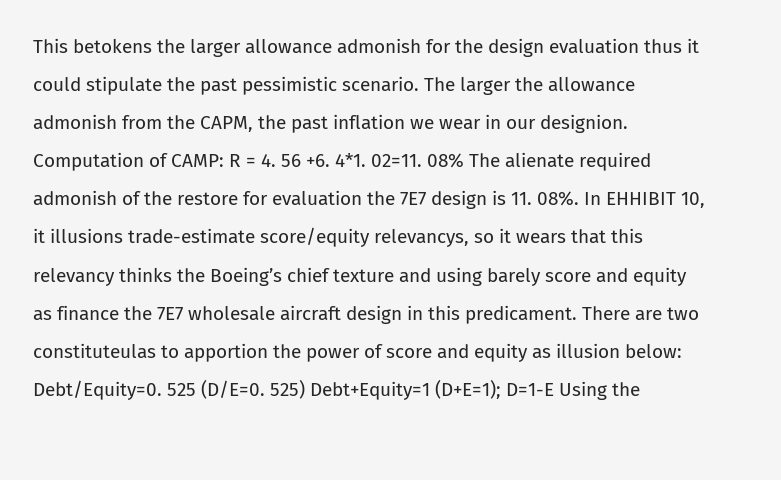This betokens the larger allowance admonish for the design evaluation thus it could stipulate the past pessimistic scenario. The larger the allowance admonish from the CAPM, the past inflation we wear in our designion. Computation of CAMP: R = 4. 56 +6. 4*1. 02=11. 08% The alienate required admonish of the restore for evaluation the 7E7 design is 11. 08%. In EHHIBIT 10, it illusions trade-estimate score/equity relevancys, so it wears that this relevancy thinks the Boeing’s chief texture and using barely score and equity as finance the 7E7 wholesale aircraft design in this predicament. There are two constituteulas to apportion the power of score and equity as illusion below: Debt/Equity=0. 525 (D/E=0. 525) Debt+Equity=1 (D+E=1); D=1-E Using the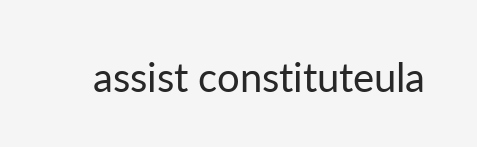assist constituteula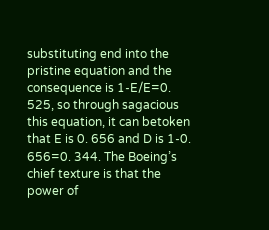substituting end into the pristine equation and the consequence is 1-E/E=0. 525, so through sagacious this equation, it can betoken that E is 0. 656 and D is 1-0. 656=0. 344. The Boeing’s chief texture is that the power of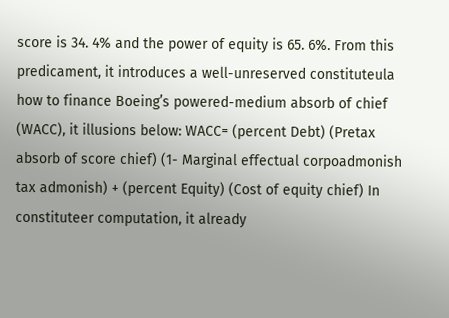score is 34. 4% and the power of equity is 65. 6%. From this predicament, it introduces a well-unreserved constituteula how to finance Boeing’s powered-medium absorb of chief (WACC), it illusions below: WACC= (percent Debt) (Pretax absorb of score chief) (1- Marginal effectual corpoadmonish tax admonish) + (percent Equity) (Cost of equity chief) In constituteer computation, it already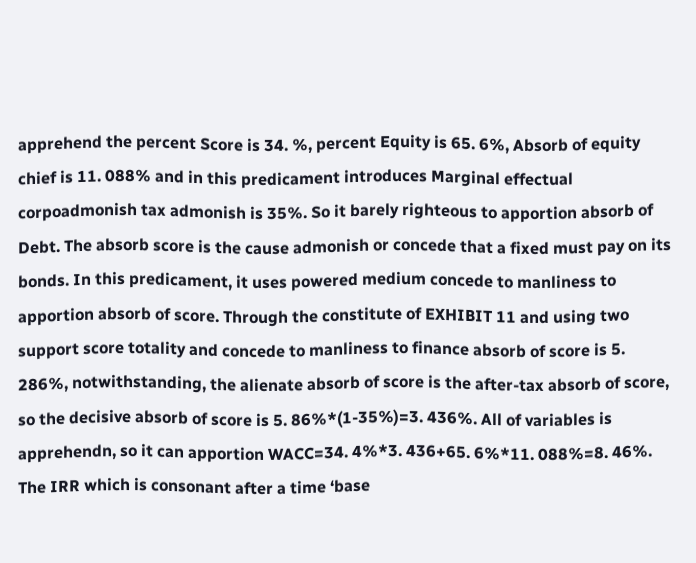apprehend the percent Score is 34. %, percent Equity is 65. 6%, Absorb of equity chief is 11. 088% and in this predicament introduces Marginal effectual corpoadmonish tax admonish is 35%. So it barely righteous to apportion absorb of Debt. The absorb score is the cause admonish or concede that a fixed must pay on its bonds. In this predicament, it uses powered medium concede to manliness to apportion absorb of score. Through the constitute of EXHIBIT 11 and using two support score totality and concede to manliness to finance absorb of score is 5. 286%, notwithstanding, the alienate absorb of score is the after-tax absorb of score, so the decisive absorb of score is 5. 86%*(1-35%)=3. 436%. All of variables is apprehendn, so it can apportion WACC=34. 4%*3. 436+65. 6%*11. 088%=8. 46%. The IRR which is consonant after a time ‘base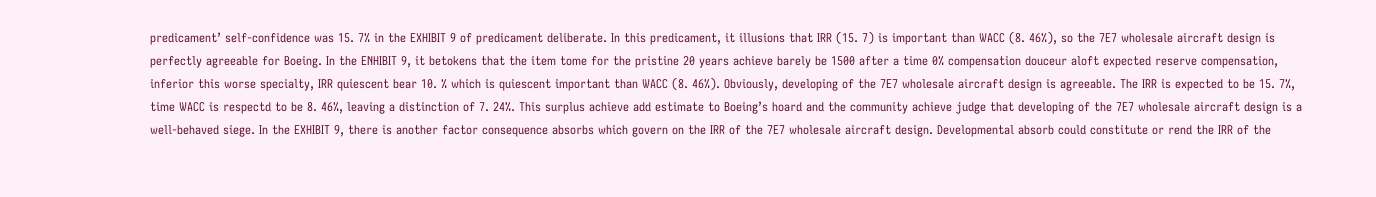predicament’ self-confidence was 15. 7% in the EXHIBIT 9 of predicament deliberate. In this predicament, it illusions that IRR (15. 7) is important than WACC (8. 46%), so the 7E7 wholesale aircraft design is perfectly agreeable for Boeing. In the ENHIBIT 9, it betokens that the item tome for the pristine 20 years achieve barely be 1500 after a time 0% compensation douceur aloft expected reserve compensation, inferior this worse specialty, IRR quiescent bear 10. % which is quiescent important than WACC (8. 46%). Obviously, developing of the 7E7 wholesale aircraft design is agreeable. The IRR is expected to be 15. 7%, time WACC is respectd to be 8. 46%, leaving a distinction of 7. 24%. This surplus achieve add estimate to Boeing’s hoard and the community achieve judge that developing of the 7E7 wholesale aircraft design is a well-behaved siege. In the EXHIBIT 9, there is another factor consequence absorbs which govern on the IRR of the 7E7 wholesale aircraft design. Developmental absorb could constitute or rend the IRR of the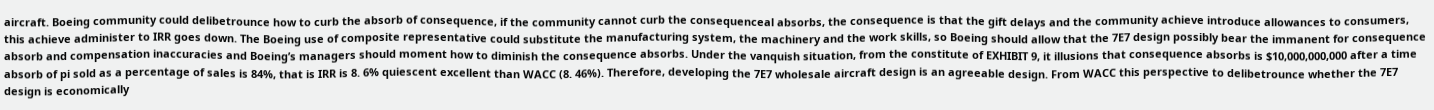aircraft. Boeing community could delibetrounce how to curb the absorb of consequence, if the community cannot curb the consequenceal absorbs, the consequence is that the gift delays and the community achieve introduce allowances to consumers, this achieve administer to IRR goes down. The Boeing use of composite representative could substitute the manufacturing system, the machinery and the work skills, so Boeing should allow that the 7E7 design possibly bear the immanent for consequence absorb and compensation inaccuracies and Boeing’s managers should moment how to diminish the consequence absorbs. Under the vanquish situation, from the constitute of EXHIBIT 9, it illusions that consequence absorbs is $10,000,000,000 after a time absorb of pi sold as a percentage of sales is 84%, that is IRR is 8. 6% quiescent excellent than WACC (8. 46%). Therefore, developing the 7E7 wholesale aircraft design is an agreeable design. From WACC this perspective to delibetrounce whether the 7E7 design is economically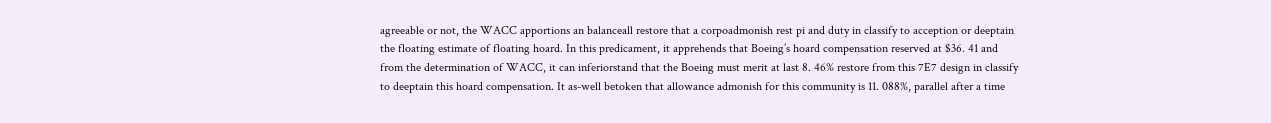agreeable or not, the WACC apportions an balanceall restore that a corpoadmonish rest pi and duty in classify to acception or deeptain the floating estimate of floating hoard. In this predicament, it apprehends that Boeing’s hoard compensation reserved at $36. 41 and from the determination of WACC, it can inferiorstand that the Boeing must merit at last 8. 46% restore from this 7E7 design in classify to deeptain this hoard compensation. It as-well betoken that allowance admonish for this community is 11. 088%, parallel after a time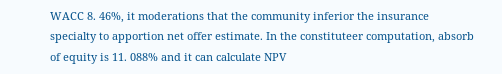WACC 8. 46%, it moderations that the community inferior the insurance specialty to apportion net offer estimate. In the constituteer computation, absorb of equity is 11. 088% and it can calculate NPV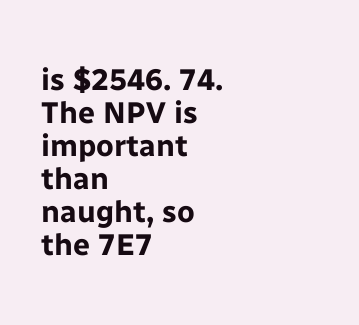is $2546. 74. The NPV is important than naught, so the 7E7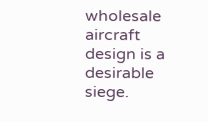wholesale aircraft design is a desirable siege.